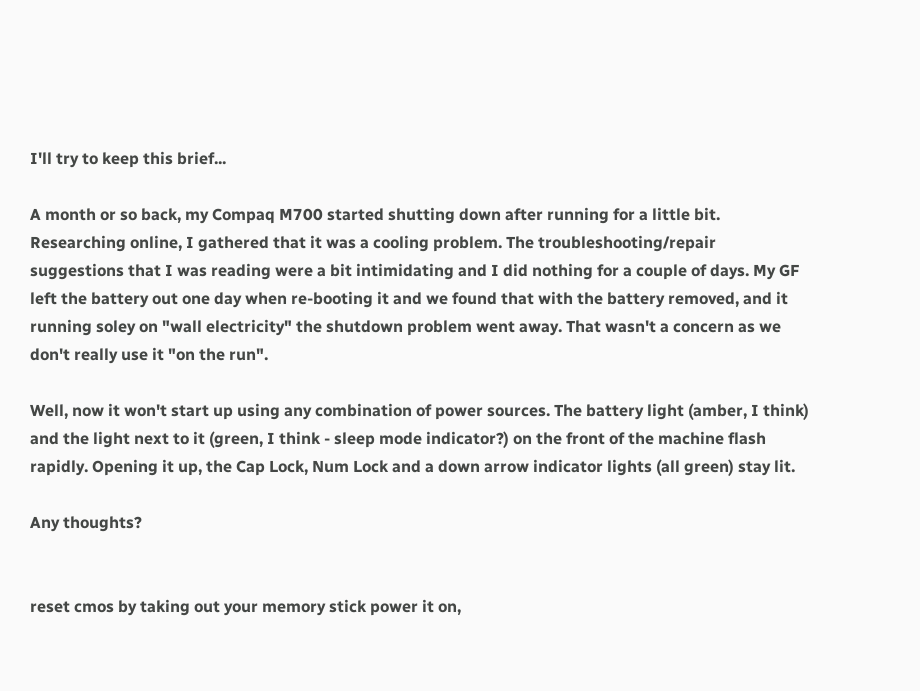I'll try to keep this brief...

A month or so back, my Compaq M700 started shutting down after running for a little bit. Researching online, I gathered that it was a cooling problem. The troubleshooting/repair suggestions that I was reading were a bit intimidating and I did nothing for a couple of days. My GF left the battery out one day when re-booting it and we found that with the battery removed, and it running soley on "wall electricity" the shutdown problem went away. That wasn't a concern as we don't really use it "on the run".

Well, now it won't start up using any combination of power sources. The battery light (amber, I think) and the light next to it (green, I think - sleep mode indicator?) on the front of the machine flash rapidly. Opening it up, the Cap Lock, Num Lock and a down arrow indicator lights (all green) stay lit.

Any thoughts?


reset cmos by taking out your memory stick power it on,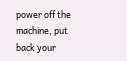power off the machine, put back your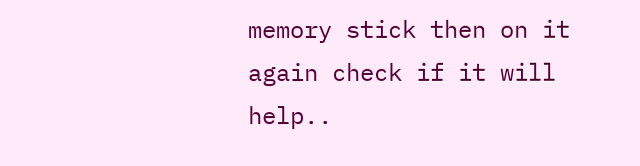memory stick then on it again check if it will help..